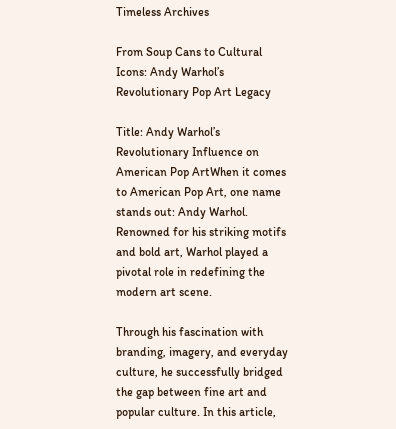Timeless Archives

From Soup Cans to Cultural Icons: Andy Warhol’s Revolutionary Pop Art Legacy

Title: Andy Warhol’s Revolutionary Influence on American Pop ArtWhen it comes to American Pop Art, one name stands out: Andy Warhol. Renowned for his striking motifs and bold art, Warhol played a pivotal role in redefining the modern art scene.

Through his fascination with branding, imagery, and everyday culture, he successfully bridged the gap between fine art and popular culture. In this article,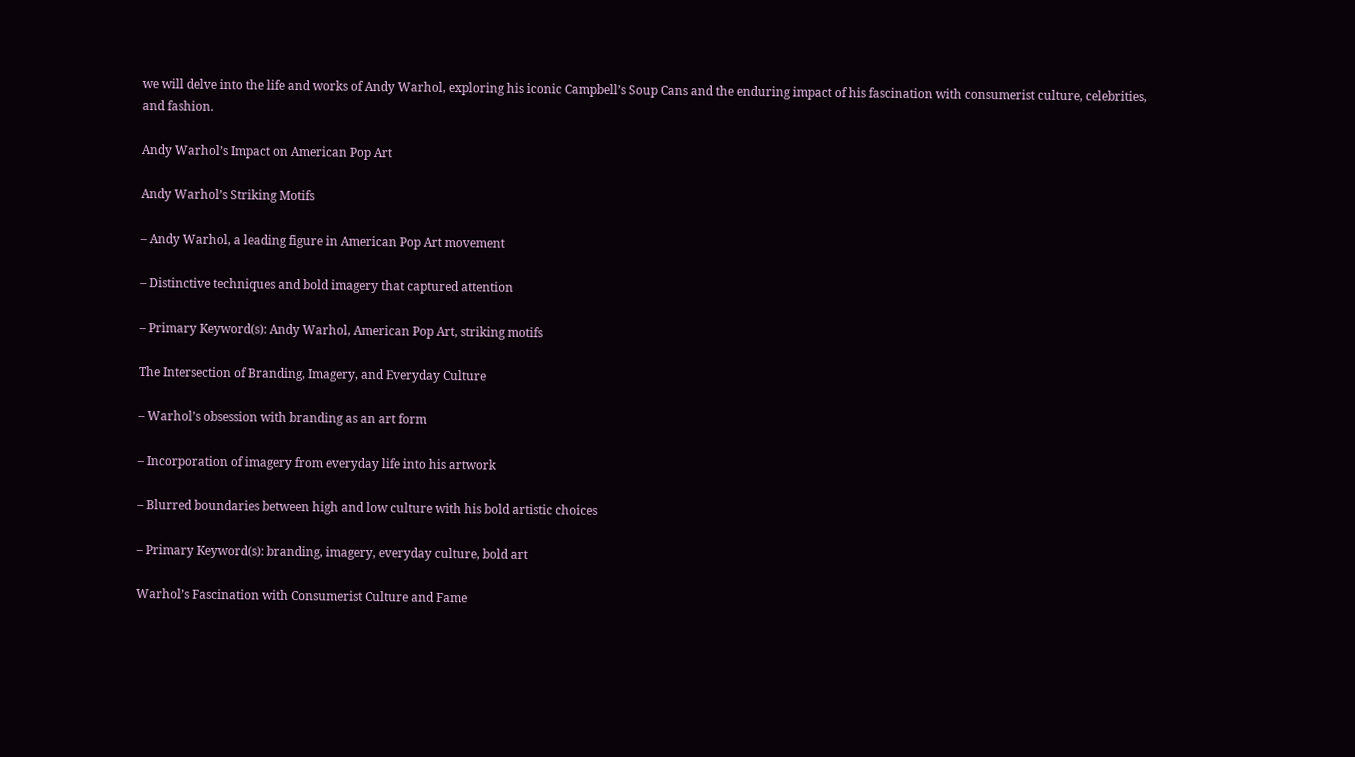we will delve into the life and works of Andy Warhol, exploring his iconic Campbell’s Soup Cans and the enduring impact of his fascination with consumerist culture, celebrities, and fashion.

Andy Warhol’s Impact on American Pop Art

Andy Warhol’s Striking Motifs

– Andy Warhol, a leading figure in American Pop Art movement

– Distinctive techniques and bold imagery that captured attention

– Primary Keyword(s): Andy Warhol, American Pop Art, striking motifs

The Intersection of Branding, Imagery, and Everyday Culture

– Warhol’s obsession with branding as an art form

– Incorporation of imagery from everyday life into his artwork

– Blurred boundaries between high and low culture with his bold artistic choices

– Primary Keyword(s): branding, imagery, everyday culture, bold art

Warhol’s Fascination with Consumerist Culture and Fame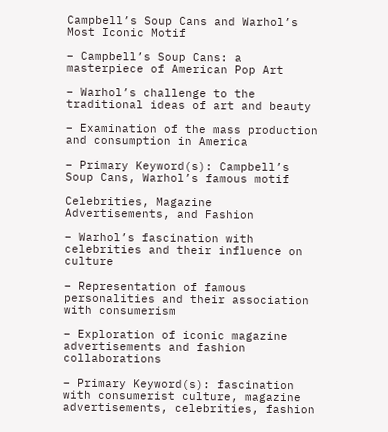Campbell’s Soup Cans and Warhol’s Most Iconic Motif

– Campbell’s Soup Cans: a masterpiece of American Pop Art

– Warhol’s challenge to the traditional ideas of art and beauty

– Examination of the mass production and consumption in America

– Primary Keyword(s): Campbell’s Soup Cans, Warhol’s famous motif

Celebrities, Magazine Advertisements, and Fashion

– Warhol’s fascination with celebrities and their influence on culture

– Representation of famous personalities and their association with consumerism

– Exploration of iconic magazine advertisements and fashion collaborations

– Primary Keyword(s): fascination with consumerist culture, magazine advertisements, celebrities, fashion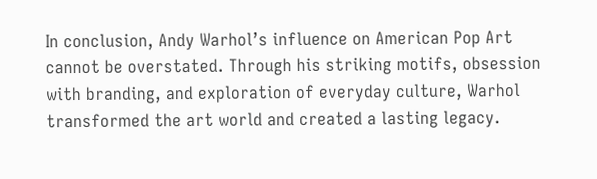In conclusion, Andy Warhol’s influence on American Pop Art cannot be overstated. Through his striking motifs, obsession with branding, and exploration of everyday culture, Warhol transformed the art world and created a lasting legacy.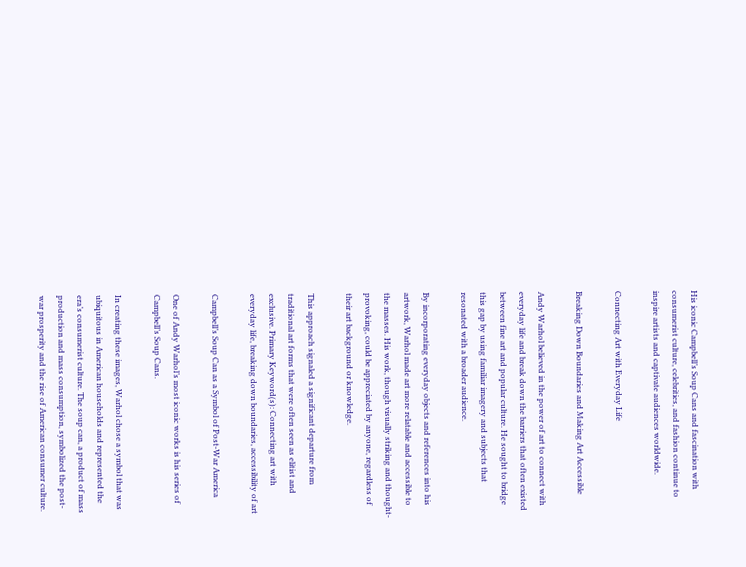His iconic Campbell’s Soup Cans and fascination with consumerist culture, celebrities, and fashion continue to inspire artists and captivate audiences worldwide.

Connecting Art with Everyday Life

Breaking Down Boundaries and Making Art Accessible

Andy Warhol believed in the power of art to connect with everyday life and break down the barriers that often existed between fine art and popular culture. He sought to bridge this gap by using familiar imagery and subjects that resonated with a broader audience.

By incorporating everyday objects and references into his artwork, Warhol made art more relatable and accessible to the masses. His work, though visually striking and thought-provoking, could be appreciated by anyone, regardless of their art background or knowledge.

This approach signaled a significant departure from traditional art forms that were often seen as elitist and exclusive. Primary Keyword(s): Connecting art with everyday life, breaking down boundaries, accessibility of art

Campbell’s Soup Can as a Symbol of Post-War America

One of Andy Warhol’s most iconic works is his series of Campbell’s Soup Cans.

In creating these images, Warhol chose a symbol that was ubiquitous in American households and represented the era’s consumerist culture. The soup can, a product of mass production and mass consumption, symbolized the post-war prosperity and the rise of American consumer culture.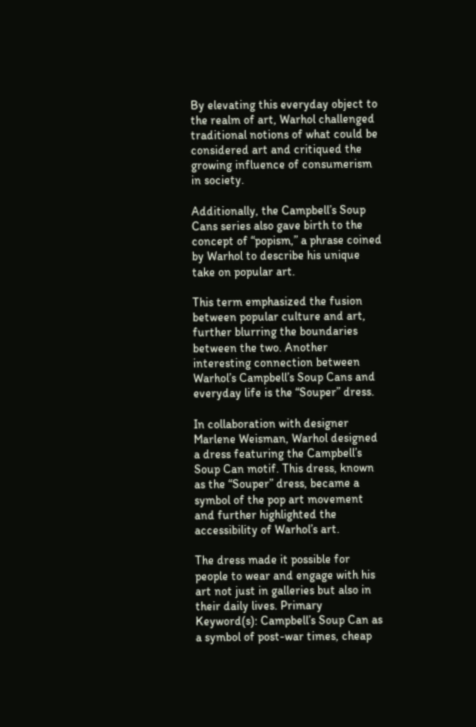By elevating this everyday object to the realm of art, Warhol challenged traditional notions of what could be considered art and critiqued the growing influence of consumerism in society.

Additionally, the Campbell’s Soup Cans series also gave birth to the concept of “popism,” a phrase coined by Warhol to describe his unique take on popular art.

This term emphasized the fusion between popular culture and art, further blurring the boundaries between the two. Another interesting connection between Warhol’s Campbell’s Soup Cans and everyday life is the “Souper” dress.

In collaboration with designer Marlene Weisman, Warhol designed a dress featuring the Campbell’s Soup Can motif. This dress, known as the “Souper” dress, became a symbol of the pop art movement and further highlighted the accessibility of Warhol’s art.

The dress made it possible for people to wear and engage with his art not just in galleries but also in their daily lives. Primary Keyword(s): Campbell’s Soup Can as a symbol of post-war times, cheap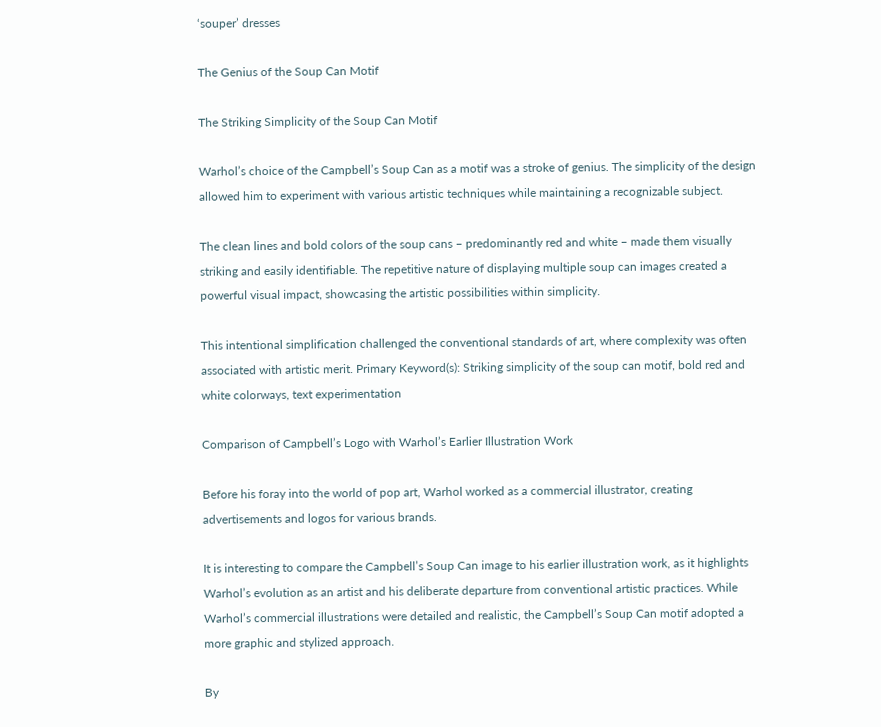‘souper’ dresses

The Genius of the Soup Can Motif

The Striking Simplicity of the Soup Can Motif

Warhol’s choice of the Campbell’s Soup Can as a motif was a stroke of genius. The simplicity of the design allowed him to experiment with various artistic techniques while maintaining a recognizable subject.

The clean lines and bold colors of the soup cans – predominantly red and white – made them visually striking and easily identifiable. The repetitive nature of displaying multiple soup can images created a powerful visual impact, showcasing the artistic possibilities within simplicity.

This intentional simplification challenged the conventional standards of art, where complexity was often associated with artistic merit. Primary Keyword(s): Striking simplicity of the soup can motif, bold red and white colorways, text experimentation

Comparison of Campbell’s Logo with Warhol’s Earlier Illustration Work

Before his foray into the world of pop art, Warhol worked as a commercial illustrator, creating advertisements and logos for various brands.

It is interesting to compare the Campbell’s Soup Can image to his earlier illustration work, as it highlights Warhol’s evolution as an artist and his deliberate departure from conventional artistic practices. While Warhol’s commercial illustrations were detailed and realistic, the Campbell’s Soup Can motif adopted a more graphic and stylized approach.

By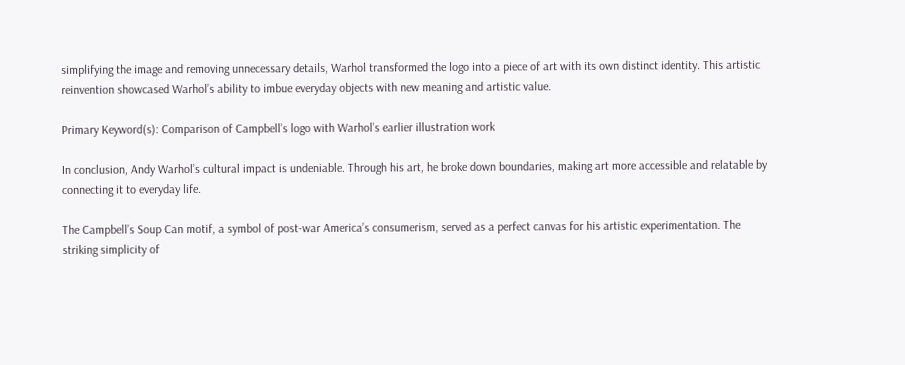simplifying the image and removing unnecessary details, Warhol transformed the logo into a piece of art with its own distinct identity. This artistic reinvention showcased Warhol’s ability to imbue everyday objects with new meaning and artistic value.

Primary Keyword(s): Comparison of Campbell’s logo with Warhol’s earlier illustration work

In conclusion, Andy Warhol’s cultural impact is undeniable. Through his art, he broke down boundaries, making art more accessible and relatable by connecting it to everyday life.

The Campbell’s Soup Can motif, a symbol of post-war America’s consumerism, served as a perfect canvas for his artistic experimentation. The striking simplicity of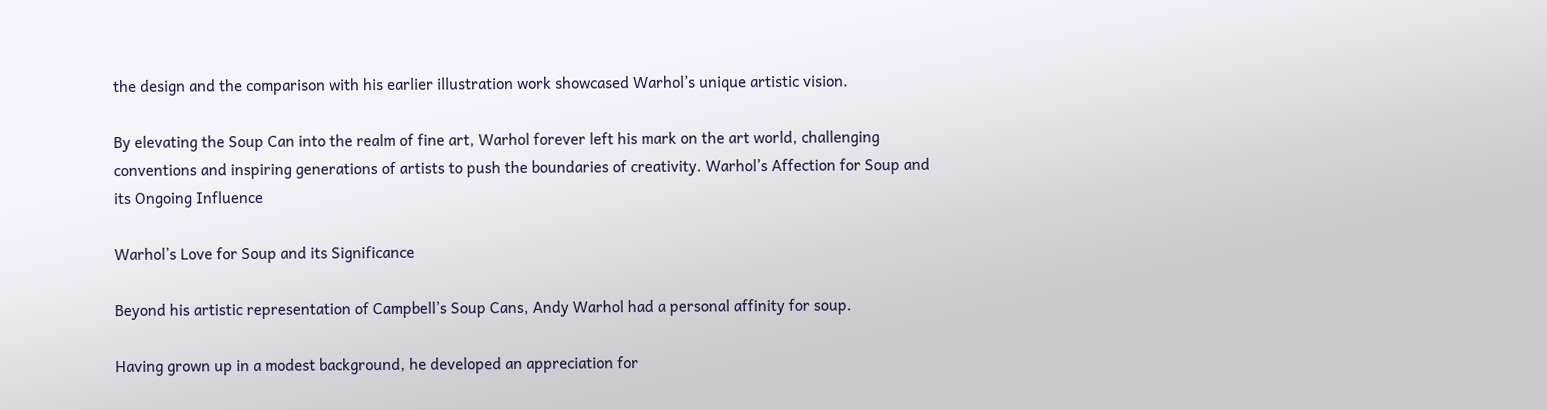the design and the comparison with his earlier illustration work showcased Warhol’s unique artistic vision.

By elevating the Soup Can into the realm of fine art, Warhol forever left his mark on the art world, challenging conventions and inspiring generations of artists to push the boundaries of creativity. Warhol’s Affection for Soup and its Ongoing Influence

Warhol’s Love for Soup and its Significance

Beyond his artistic representation of Campbell’s Soup Cans, Andy Warhol had a personal affinity for soup.

Having grown up in a modest background, he developed an appreciation for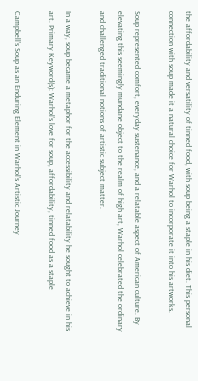the affordability and versatility of tinned food, with soup being a staple in his diet. This personal connection with soup made it a natural choice for Warhol to incorporate it into his artworks.

Soup represented comfort, everyday sustenance, and a relatable aspect of American culture. By elevating this seemingly mundane object to the realm of high art, Warhol celebrated the ordinary and challenged traditional notions of artistic subject matter.

In a way, soup became a metaphor for the accessibility and relatability he sought to achieve in his art. Primary Keyword(s): Warhol’s love for soup, affordability, tinned food as a staple

Campbell’s Soup as an Enduring Element in Warhol’s Artistic Journey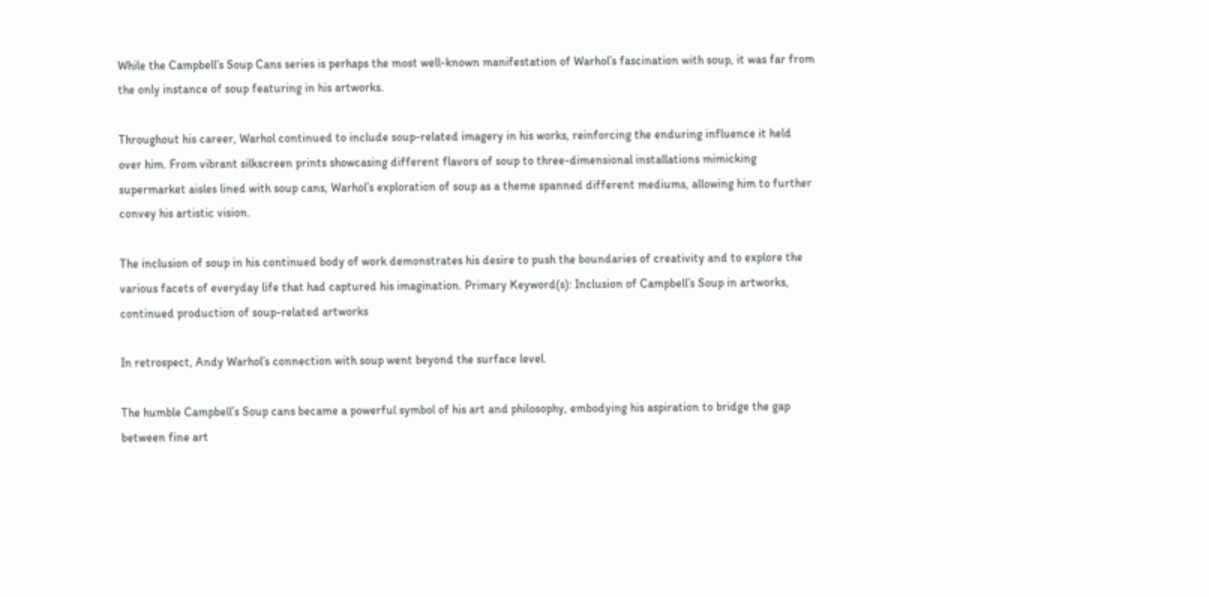While the Campbell’s Soup Cans series is perhaps the most well-known manifestation of Warhol’s fascination with soup, it was far from the only instance of soup featuring in his artworks.

Throughout his career, Warhol continued to include soup-related imagery in his works, reinforcing the enduring influence it held over him. From vibrant silkscreen prints showcasing different flavors of soup to three-dimensional installations mimicking supermarket aisles lined with soup cans, Warhol’s exploration of soup as a theme spanned different mediums, allowing him to further convey his artistic vision.

The inclusion of soup in his continued body of work demonstrates his desire to push the boundaries of creativity and to explore the various facets of everyday life that had captured his imagination. Primary Keyword(s): Inclusion of Campbell’s Soup in artworks, continued production of soup-related artworks

In retrospect, Andy Warhol’s connection with soup went beyond the surface level.

The humble Campbell’s Soup cans became a powerful symbol of his art and philosophy, embodying his aspiration to bridge the gap between fine art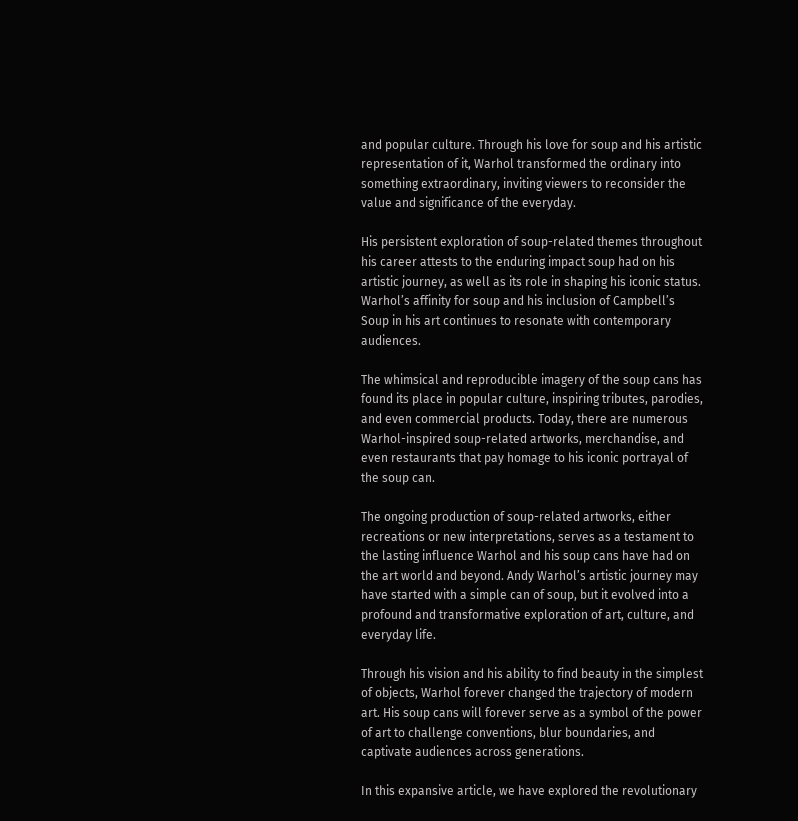and popular culture. Through his love for soup and his artistic representation of it, Warhol transformed the ordinary into something extraordinary, inviting viewers to reconsider the value and significance of the everyday.

His persistent exploration of soup-related themes throughout his career attests to the enduring impact soup had on his artistic journey, as well as its role in shaping his iconic status. Warhol’s affinity for soup and his inclusion of Campbell’s Soup in his art continues to resonate with contemporary audiences.

The whimsical and reproducible imagery of the soup cans has found its place in popular culture, inspiring tributes, parodies, and even commercial products. Today, there are numerous Warhol-inspired soup-related artworks, merchandise, and even restaurants that pay homage to his iconic portrayal of the soup can.

The ongoing production of soup-related artworks, either recreations or new interpretations, serves as a testament to the lasting influence Warhol and his soup cans have had on the art world and beyond. Andy Warhol’s artistic journey may have started with a simple can of soup, but it evolved into a profound and transformative exploration of art, culture, and everyday life.

Through his vision and his ability to find beauty in the simplest of objects, Warhol forever changed the trajectory of modern art. His soup cans will forever serve as a symbol of the power of art to challenge conventions, blur boundaries, and captivate audiences across generations.

In this expansive article, we have explored the revolutionary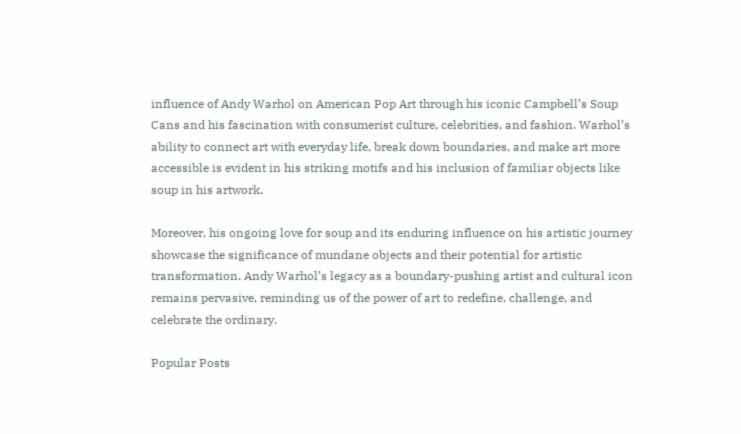influence of Andy Warhol on American Pop Art through his iconic Campbell’s Soup Cans and his fascination with consumerist culture, celebrities, and fashion. Warhol’s ability to connect art with everyday life, break down boundaries, and make art more accessible is evident in his striking motifs and his inclusion of familiar objects like soup in his artwork.

Moreover, his ongoing love for soup and its enduring influence on his artistic journey showcase the significance of mundane objects and their potential for artistic transformation. Andy Warhol’s legacy as a boundary-pushing artist and cultural icon remains pervasive, reminding us of the power of art to redefine, challenge, and celebrate the ordinary.

Popular Posts